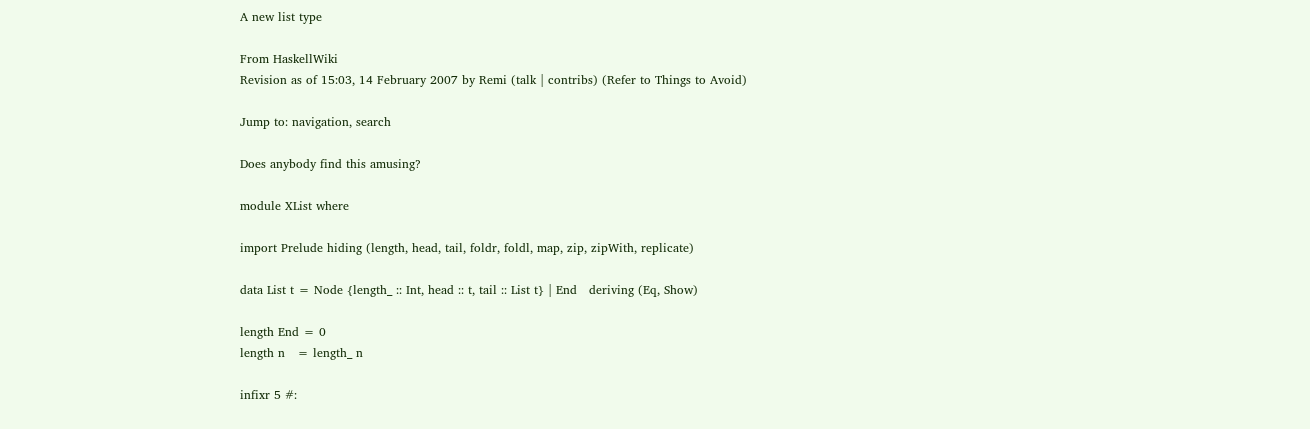A new list type

From HaskellWiki
Revision as of 15:03, 14 February 2007 by Remi (talk | contribs) (Refer to Things to Avoid)

Jump to: navigation, search

Does anybody find this amusing?

module XList where

import Prelude hiding (length, head, tail, foldr, foldl, map, zip, zipWith, replicate)

data List t = Node {length_ :: Int, head :: t, tail :: List t} | End   deriving (Eq, Show)

length End = 0
length n   = length_ n

infixr 5 #: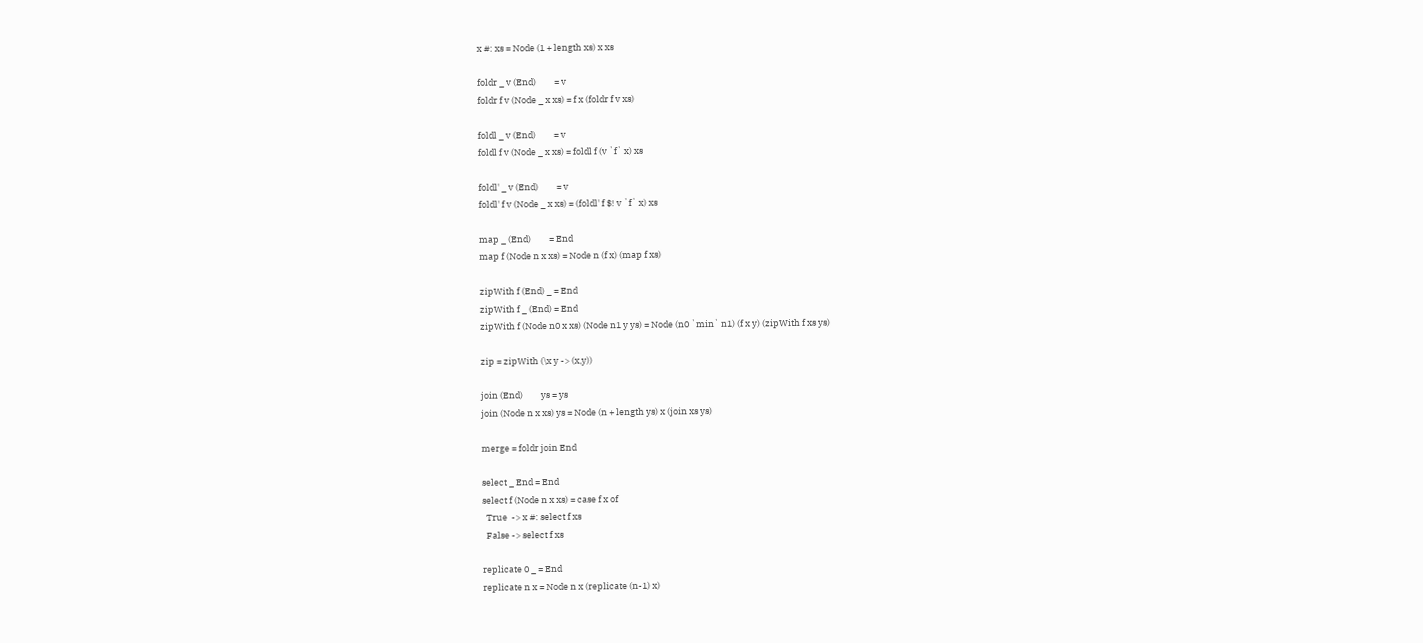x #: xs = Node (1 + length xs) x xs

foldr _ v (End)         = v
foldr f v (Node _ x xs) = f x (foldr f v xs)

foldl _ v (End)         = v
foldl f v (Node _ x xs) = foldl f (v `f` x) xs

foldl' _ v (End)         = v
foldl' f v (Node _ x xs) = (foldl' f $! v `f` x) xs

map _ (End)         = End
map f (Node n x xs) = Node n (f x) (map f xs)

zipWith f (End) _ = End
zipWith f _ (End) = End
zipWith f (Node n0 x xs) (Node n1 y ys) = Node (n0 `min` n1) (f x y) (zipWith f xs ys)

zip = zipWith (\x y -> (x,y))

join (End)         ys = ys
join (Node n x xs) ys = Node (n + length ys) x (join xs ys)

merge = foldr join End

select _ End = End
select f (Node n x xs) = case f x of
  True  -> x #: select f xs
  False -> select f xs

replicate 0 _ = End
replicate n x = Node n x (replicate (n-1) x)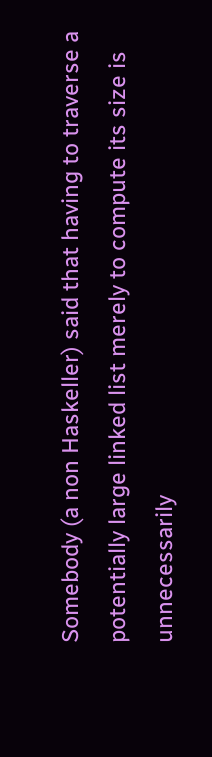Somebody (a non Haskeller) said that having to traverse a potentially large linked list merely to compute its size is unnecessarily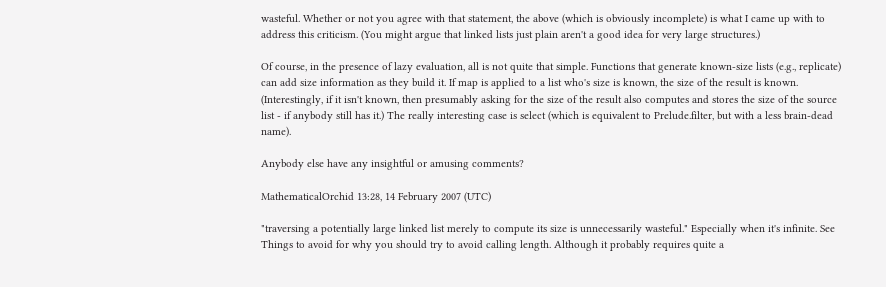wasteful. Whether or not you agree with that statement, the above (which is obviously incomplete) is what I came up with to address this criticism. (You might argue that linked lists just plain aren't a good idea for very large structures.)

Of course, in the presence of lazy evaluation, all is not quite that simple. Functions that generate known-size lists (e.g., replicate) can add size information as they build it. If map is applied to a list who's size is known, the size of the result is known. (Interestingly, if it isn't known, then presumably asking for the size of the result also computes and stores the size of the source list - if anybody still has it.) The really interesting case is select (which is equivalent to Prelude.filter, but with a less brain-dead name).

Anybody else have any insightful or amusing comments?

MathematicalOrchid 13:28, 14 February 2007 (UTC)

"traversing a potentially large linked list merely to compute its size is unnecessarily wasteful." Especially when it's infinite. See Things to avoid for why you should try to avoid calling length. Although it probably requires quite a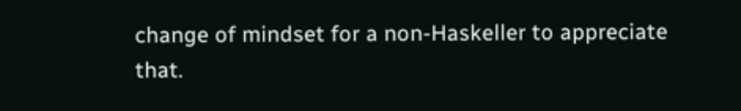change of mindset for a non-Haskeller to appreciate that.